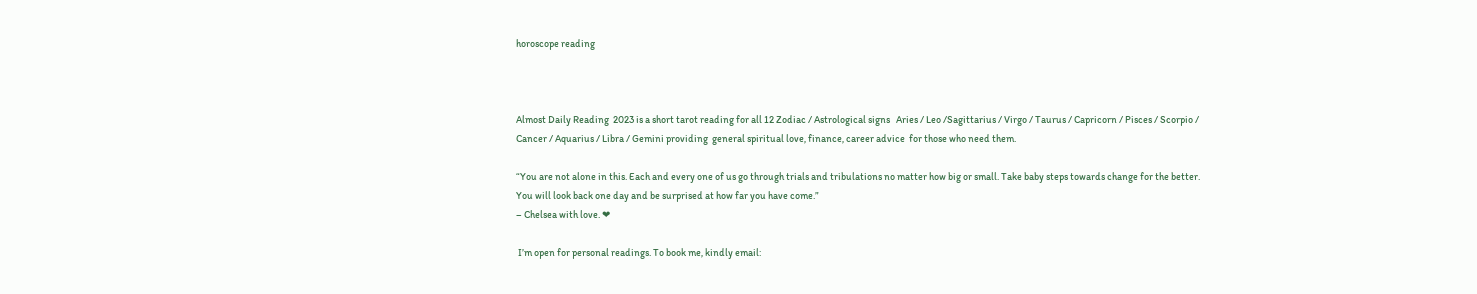horoscope reading



Almost Daily Reading  2023 is a short tarot reading for all 12 Zodiac / Astrological signs   Aries / Leo /Sagittarius / Virgo / Taurus / Capricorn / Pisces / Scorpio / Cancer / Aquarius / Libra / Gemini providing  general spiritual love, finance, career advice  for those who need them.

“You are not alone in this. Each and every one of us go through trials and tribulations no matter how big or small. Take baby steps towards change for the better. You will look back one day and be surprised at how far you have come.”
– Chelsea with love. ❤

 I’m open for personal readings. To book me, kindly email: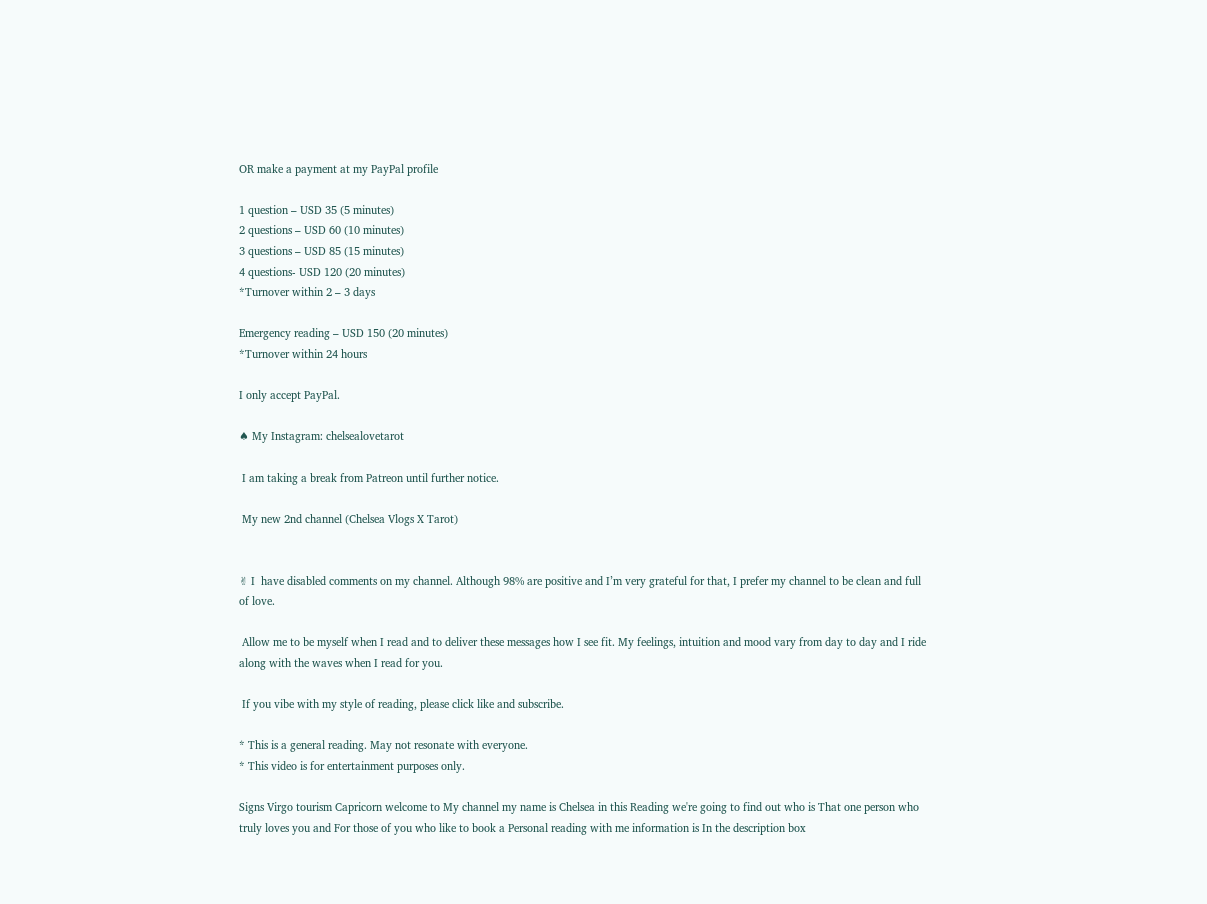OR make a payment at my PayPal profile

1 question – USD 35 (5 minutes)
2 questions – USD 60 (10 minutes)
3 questions – USD 85 (15 minutes)
4 questions- USD 120 (20 minutes)
*Turnover within 2 – 3 days

Emergency reading – USD 150 (20 minutes)
*Turnover within 24 hours

I only accept PayPal.

♠ My Instagram: chelsealovetarot

 I am taking a break from Patreon until further notice.

 My new 2nd channel (Chelsea Vlogs X Tarot)


✌ I  have disabled comments on my channel. Although 98% are positive and I’m very grateful for that, I prefer my channel to be clean and full of love.

 Allow me to be myself when I read and to deliver these messages how I see fit. My feelings, intuition and mood vary from day to day and I ride along with the waves when I read for you.

 If you vibe with my style of reading, please click like and subscribe.

* This is a general reading. May not resonate with everyone.
* This video is for entertainment purposes only.

Signs Virgo tourism Capricorn welcome to My channel my name is Chelsea in this Reading we're going to find out who is That one person who truly loves you and For those of you who like to book a Personal reading with me information is In the description box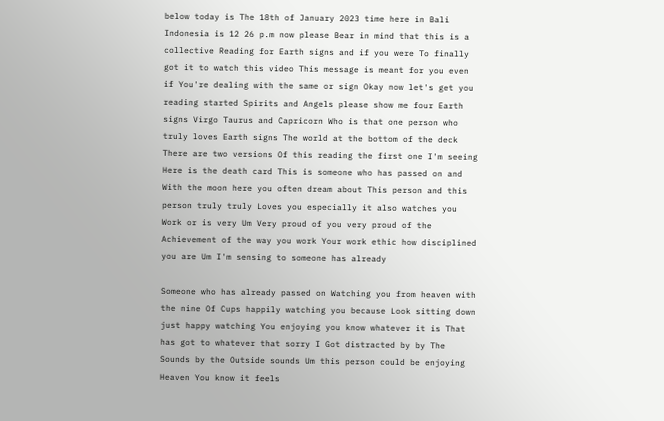below today is The 18th of January 2023 time here in Bali Indonesia is 12 26 p.m now please Bear in mind that this is a collective Reading for Earth signs and if you were To finally got it to watch this video This message is meant for you even if You're dealing with the same or sign Okay now let's get you reading started Spirits and Angels please show me four Earth signs Virgo Taurus and Capricorn Who is that one person who truly loves Earth signs The world at the bottom of the deck There are two versions Of this reading the first one I'm seeing Here is the death card This is someone who has passed on and With the moon here you often dream about This person and this person truly truly Loves you especially it also watches you Work or is very Um Very proud of you very proud of the Achievement of the way you work Your work ethic how disciplined you are Um I'm sensing to someone has already

Someone who has already passed on Watching you from heaven with the nine Of Cups happily watching you because Look sitting down just happy watching You enjoying you know whatever it is That has got to whatever that sorry I Got distracted by by The Sounds by the Outside sounds Um this person could be enjoying Heaven You know it feels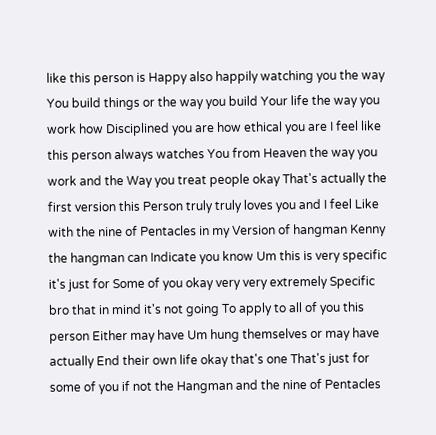like this person is Happy also happily watching you the way You build things or the way you build Your life the way you work how Disciplined you are how ethical you are I feel like this person always watches You from Heaven the way you work and the Way you treat people okay That's actually the first version this Person truly truly loves you and I feel Like with the nine of Pentacles in my Version of hangman Kenny the hangman can Indicate you know Um this is very specific it's just for Some of you okay very very extremely Specific bro that in mind it's not going To apply to all of you this person Either may have Um hung themselves or may have actually End their own life okay that's one That's just for some of you if not the Hangman and the nine of Pentacles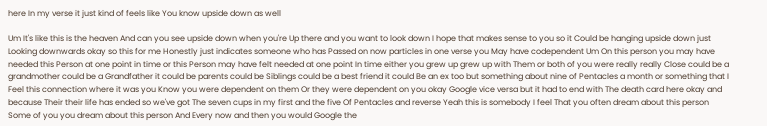here In my verse it just kind of feels like You know upside down as well

Um It's like this is the heaven And can you see upside down when you're Up there and you want to look down I hope that makes sense to you so it Could be hanging upside down just Looking downwards okay so this for me Honestly just indicates someone who has Passed on now particles in one verse you May have codependent Um On this person you may have needed this Person at one point in time or this Person may have felt needed at one point In time either you grew up grew up with Them or both of you were really really Close could be a grandmother could be a Grandfather it could be parents could be Siblings could be a best friend it could Be an ex too but something about nine of Pentacles a month or something that I Feel this connection where it was you Know you were dependent on them Or they were dependent on you okay Google vice versa but it had to end with The death card here okay and because Their their life has ended so we've got The seven cups in my first and the five Of Pentacles and reverse Yeah this is somebody I feel That you often dream about this person Some of you you dream about this person And Every now and then you would Google the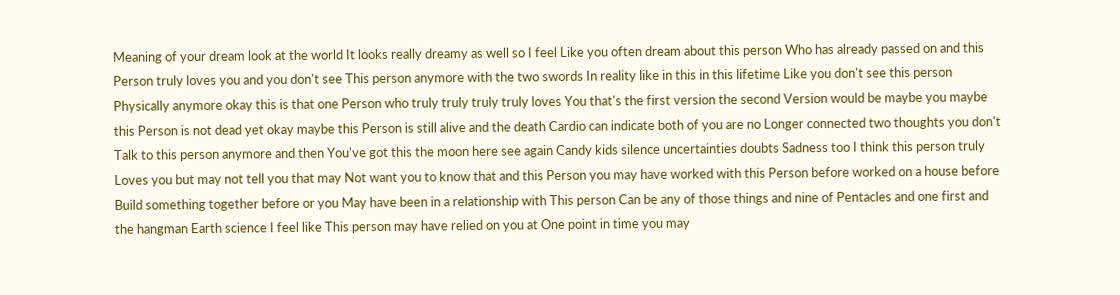Meaning of your dream look at the world It looks really dreamy as well so I feel Like you often dream about this person Who has already passed on and this Person truly loves you and you don't see This person anymore with the two swords In reality like in this in this lifetime Like you don't see this person Physically anymore okay this is that one Person who truly truly truly truly loves You that's the first version the second Version would be maybe you maybe this Person is not dead yet okay maybe this Person is still alive and the death Cardio can indicate both of you are no Longer connected two thoughts you don't Talk to this person anymore and then You've got this the moon here see again Candy kids silence uncertainties doubts Sadness too I think this person truly Loves you but may not tell you that may Not want you to know that and this Person you may have worked with this Person before worked on a house before Build something together before or you May have been in a relationship with This person Can be any of those things and nine of Pentacles and one first and the hangman Earth science I feel like This person may have relied on you at One point in time you may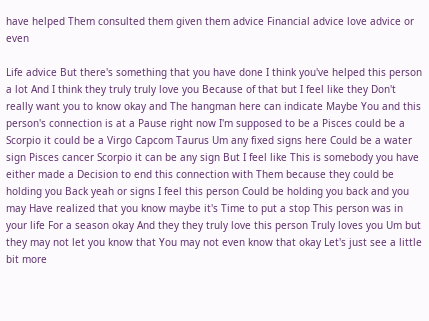have helped Them consulted them given them advice Financial advice love advice or even

Life advice But there's something that you have done I think you've helped this person a lot And I think they truly truly love you Because of that but I feel like they Don't really want you to know okay and The hangman here can indicate Maybe You and this person's connection is at a Pause right now I'm supposed to be a Pisces could be a Scorpio it could be a Virgo Capcom Taurus Um any fixed signs here Could be a water sign Pisces cancer Scorpio it can be any sign But I feel like This is somebody you have either made a Decision to end this connection with Them because they could be holding you Back yeah or signs I feel this person Could be holding you back and you may Have realized that you know maybe it's Time to put a stop This person was in your life For a season okay And they they truly love this person Truly loves you Um but they may not let you know that You may not even know that okay Let's just see a little bit more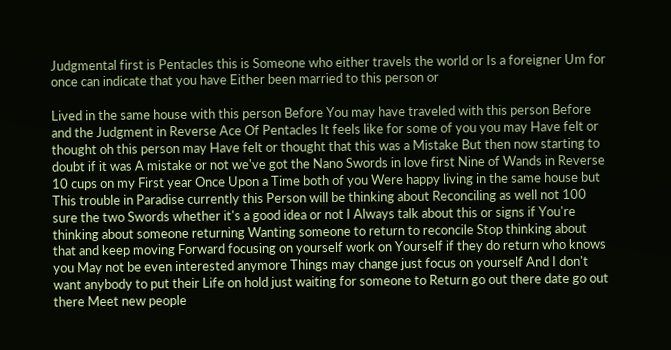Judgmental first is Pentacles this is Someone who either travels the world or Is a foreigner Um for once can indicate that you have Either been married to this person or

Lived in the same house with this person Before You may have traveled with this person Before and the Judgment in Reverse Ace Of Pentacles It feels like for some of you you may Have felt or thought oh this person may Have felt or thought that this was a Mistake But then now starting to doubt if it was A mistake or not we've got the Nano Swords in love first Nine of Wands in Reverse 10 cups on my First year Once Upon a Time both of you Were happy living in the same house but This trouble in Paradise currently this Person will be thinking about Reconciling as well not 100 sure the two Swords whether it's a good idea or not I Always talk about this or signs if You're thinking about someone returning Wanting someone to return to reconcile Stop thinking about that and keep moving Forward focusing on yourself work on Yourself if they do return who knows you May not be even interested anymore Things may change just focus on yourself And I don't want anybody to put their Life on hold just waiting for someone to Return go out there date go out there Meet new people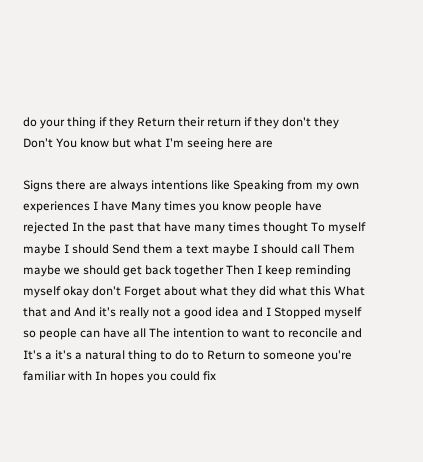do your thing if they Return their return if they don't they Don't You know but what I'm seeing here are

Signs there are always intentions like Speaking from my own experiences I have Many times you know people have rejected In the past that have many times thought To myself maybe I should Send them a text maybe I should call Them maybe we should get back together Then I keep reminding myself okay don't Forget about what they did what this What that and And it's really not a good idea and I Stopped myself so people can have all The intention to want to reconcile and It's a it's a natural thing to do to Return to someone you're familiar with In hopes you could fix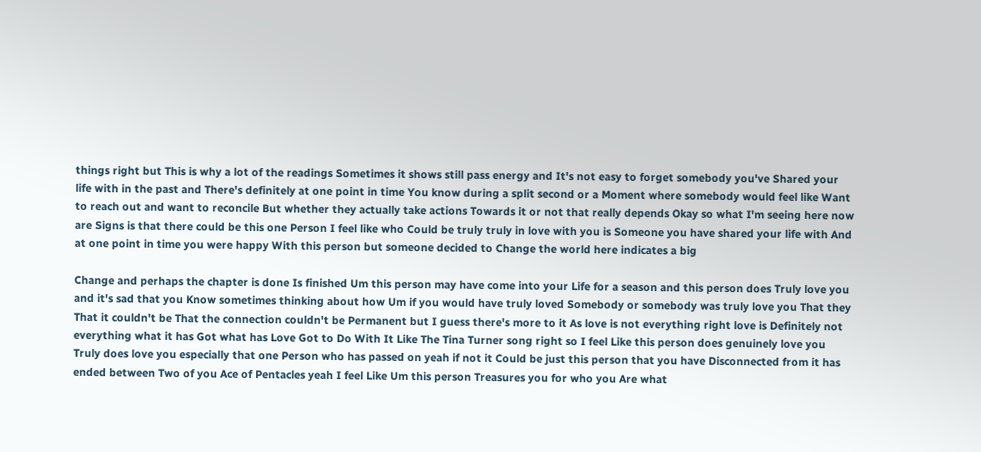things right but This is why a lot of the readings Sometimes it shows still pass energy and It's not easy to forget somebody you've Shared your life with in the past and There's definitely at one point in time You know during a split second or a Moment where somebody would feel like Want to reach out and want to reconcile But whether they actually take actions Towards it or not that really depends Okay so what I'm seeing here now are Signs is that there could be this one Person I feel like who Could be truly truly in love with you is Someone you have shared your life with And at one point in time you were happy With this person but someone decided to Change the world here indicates a big

Change and perhaps the chapter is done Is finished Um this person may have come into your Life for a season and this person does Truly love you and it's sad that you Know sometimes thinking about how Um if you would have truly loved Somebody or somebody was truly love you That they That it couldn't be That the connection couldn't be Permanent but I guess there's more to it As love is not everything right love is Definitely not everything what it has Got what has Love Got to Do With It Like The Tina Turner song right so I feel Like this person does genuinely love you Truly does love you especially that one Person who has passed on yeah if not it Could be just this person that you have Disconnected from it has ended between Two of you Ace of Pentacles yeah I feel Like Um this person Treasures you for who you Are what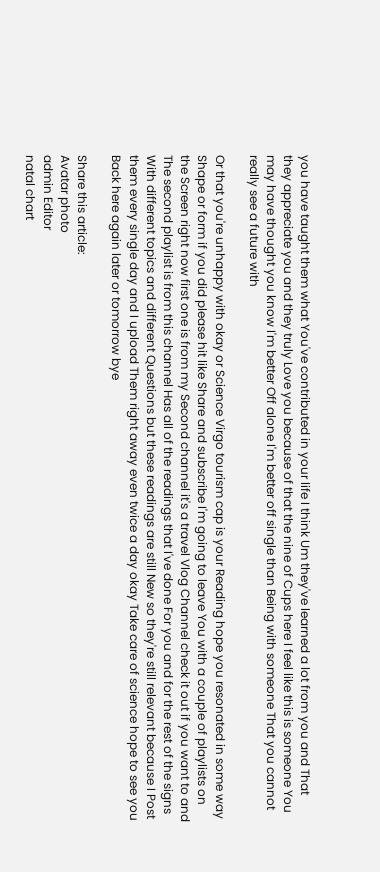you have taught them what You've contributed in your life I think Um they've learned a lot from you and That they appreciate you and they truly Love you because of that the nine of Cups here I feel like this is someone You may have thought you know I'm better Off alone I'm better off single than Being with someone That you cannot really see a future with

Or that you're unhappy with okay or Science Virgo tourism cap is your Reading hope you resonated in some way Shape or form if you did please hit like Share and subscribe I'm going to leave You with a couple of playlists on the Screen right now first one is from my Second channel it's a travel Vlog Channel check it out if you want to and The second playlist is from this channel Has all of the readings that I've done For you and for the rest of the signs With different topics and different Questions but these readings are still New so they're still relevant because I Post them every single day and I upload Them right away even twice a day okay Take care of science hope to see you Back here again later or tomorrow bye

Share this article:
Avatar photo
admin Editor
natal chart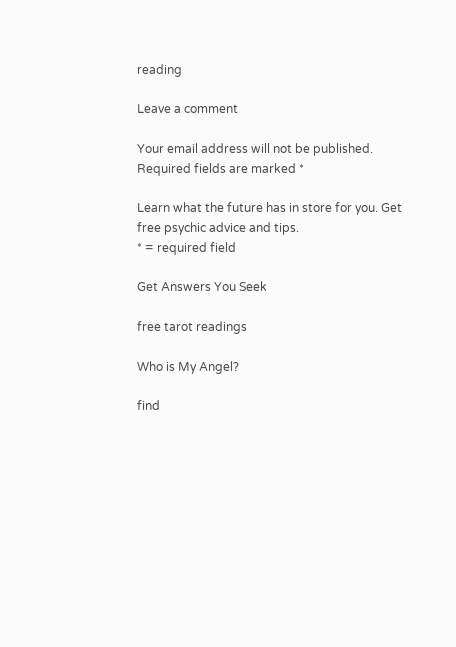reading

Leave a comment

Your email address will not be published. Required fields are marked *

Learn what the future has in store for you. Get free psychic advice and tips.
* = required field

Get Answers You Seek

free tarot readings

Who is My Angel?

find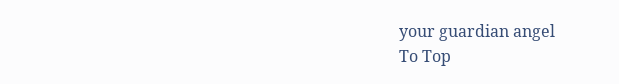your guardian angel
To Top